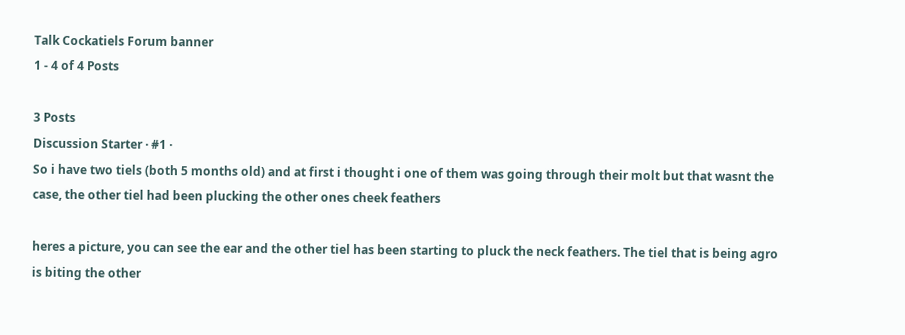Talk Cockatiels Forum banner
1 - 4 of 4 Posts

3 Posts
Discussion Starter · #1 ·
So i have two tiels (both 5 months old) and at first i thought i one of them was going through their molt but that wasnt the case, the other tiel had been plucking the other ones cheek feathers

heres a picture, you can see the ear and the other tiel has been starting to pluck the neck feathers. The tiel that is being agro is biting the other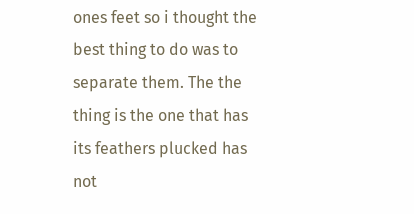ones feet so i thought the best thing to do was to separate them. The the thing is the one that has its feathers plucked has not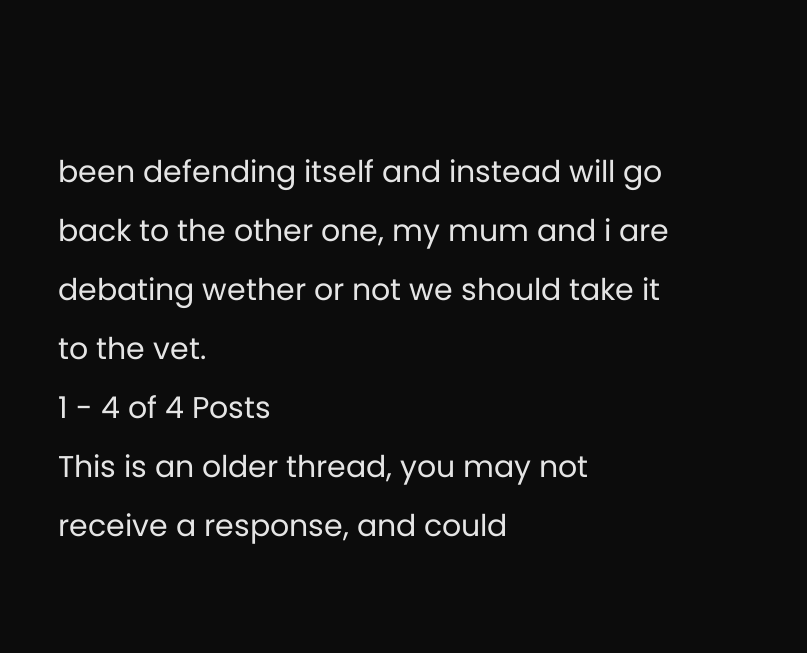been defending itself and instead will go back to the other one, my mum and i are debating wether or not we should take it to the vet.
1 - 4 of 4 Posts
This is an older thread, you may not receive a response, and could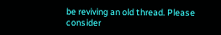be reviving an old thread. Please consider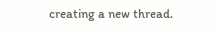creating a new thread.